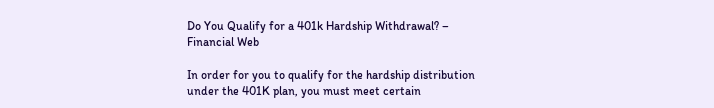Do You Qualify for a 401k Hardship Withdrawal? – Financial Web

In order for you to qualify for the hardship distribution under the 401K plan, you must meet certain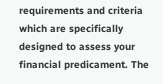requirements and criteria which are specifically designed to assess your financial predicament. The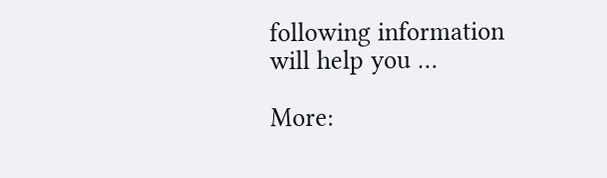following information will help you …

More: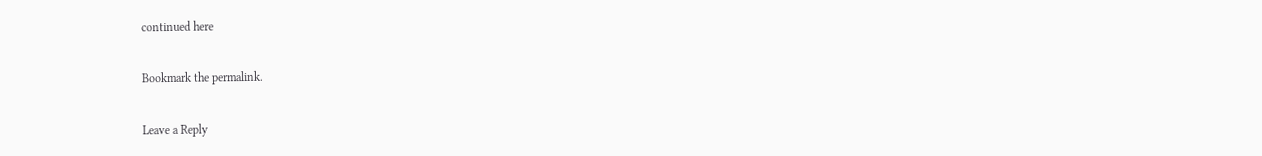continued here

Bookmark the permalink.

Leave a Reply